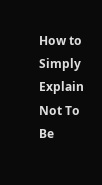How to Simply Explain Not To Be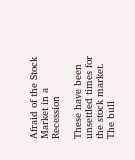Afraid of the Stock Market in a Recession

These have been unsettled times for the stock market.  The bull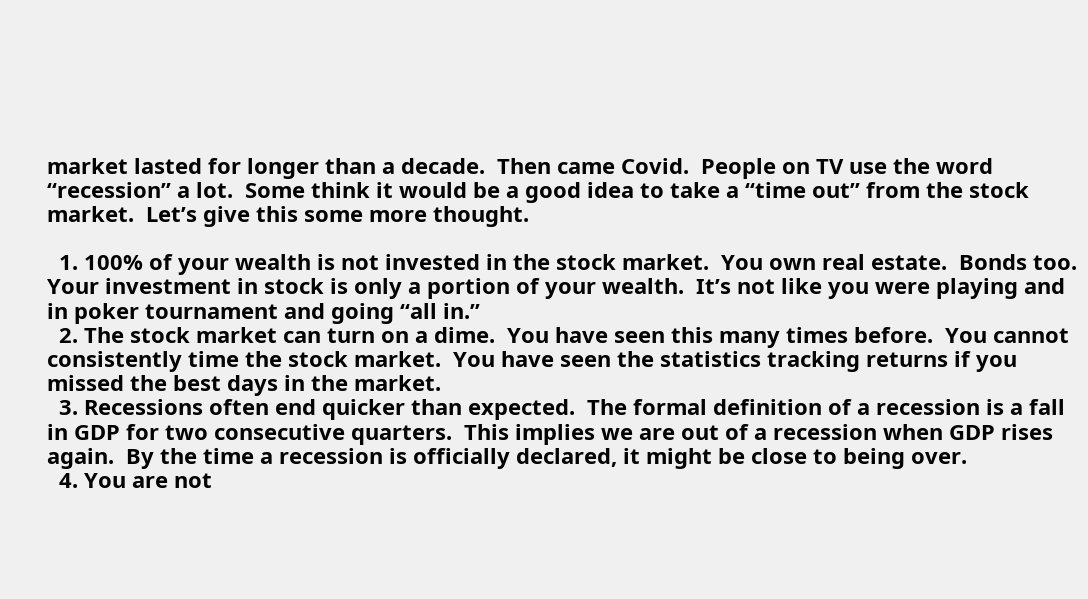market lasted for longer than a decade.  Then came Covid.  People on TV use the word “recession” a lot.  Some think it would be a good idea to take a “time out” from the stock market.  Let’s give this some more thought.

  1. 100% of your wealth is not invested in the stock market.  You own real estate.  Bonds too.  Your investment in stock is only a portion of your wealth.  It’s not like you were playing and in poker tournament and going “all in.”
  2. The stock market can turn on a dime.  You have seen this many times before.  You cannot consistently time the stock market.  You have seen the statistics tracking returns if you missed the best days in the market.
  3. Recessions often end quicker than expected.  The formal definition of a recession is a fall in GDP for two consecutive quarters.  This implies we are out of a recession when GDP rises again.  By the time a recession is officially declared, it might be close to being over.
  4. You are not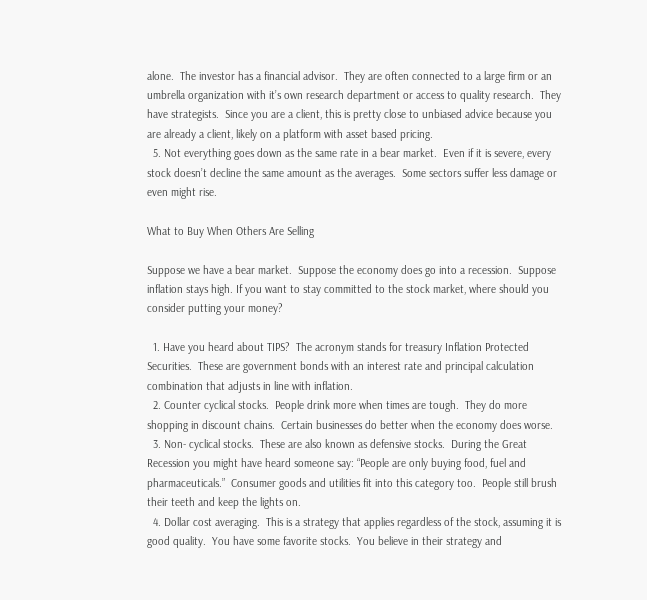alone.  The investor has a financial advisor.  They are often connected to a large firm or an umbrella organization with it’s own research department or access to quality research.  They have strategists.  Since you are a client, this is pretty close to unbiased advice because you are already a client, likely on a platform with asset based pricing.
  5. Not everything goes down as the same rate in a bear market.  Even if it is severe, every stock doesn’t decline the same amount as the averages.  Some sectors suffer less damage or even might rise.

What to Buy When Others Are Selling

Suppose we have a bear market.  Suppose the economy does go into a recession.  Suppose inflation stays high. If you want to stay committed to the stock market, where should you consider putting your money?

  1. Have you heard about TIPS?  The acronym stands for treasury Inflation Protected Securities.  These are government bonds with an interest rate and principal calculation combination that adjusts in line with inflation.
  2. Counter cyclical stocks.  People drink more when times are tough.  They do more shopping in discount chains.  Certain businesses do better when the economy does worse.
  3. Non- cyclical stocks.  These are also known as defensive stocks.  During the Great Recession you might have heard someone say: “People are only buying food, fuel and pharmaceuticals.”  Consumer goods and utilities fit into this category too.  People still brush their teeth and keep the lights on.
  4. Dollar cost averaging.  This is a strategy that applies regardless of the stock, assuming it is good quality.  You have some favorite stocks.  You believe in their strategy and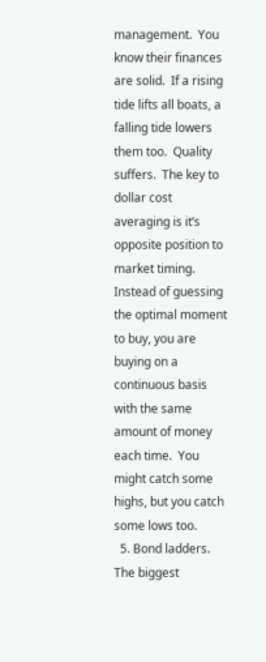management.  You know their finances are solid.  If a rising tide lifts all boats, a falling tide lowers them too.  Quality suffers.  The key to dollar cost averaging is it’s opposite position to market timing.  Instead of guessing the optimal moment to buy, you are buying on a continuous basis with the same amount of money each time.  You might catch some highs, but you catch some lows too.
  5. Bond ladders.  The biggest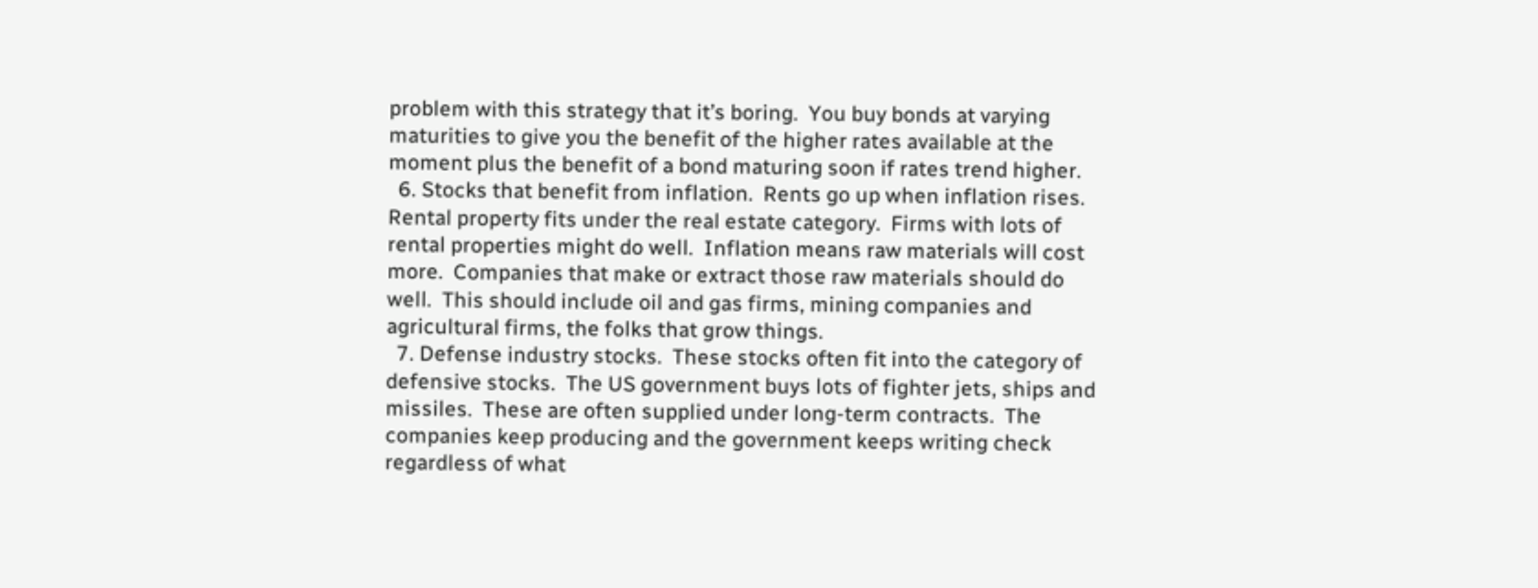problem with this strategy that it’s boring.  You buy bonds at varying maturities to give you the benefit of the higher rates available at the moment plus the benefit of a bond maturing soon if rates trend higher.
  6. Stocks that benefit from inflation.  Rents go up when inflation rises.  Rental property fits under the real estate category.  Firms with lots of rental properties might do well.  Inflation means raw materials will cost more.  Companies that make or extract those raw materials should do well.  This should include oil and gas firms, mining companies and agricultural firms, the folks that grow things.
  7. Defense industry stocks.  These stocks often fit into the category of defensive stocks.  The US government buys lots of fighter jets, ships and missiles.  These are often supplied under long-term contracts.  The companies keep producing and the government keeps writing check regardless of what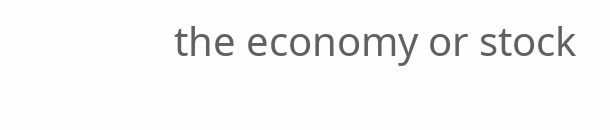the economy or stock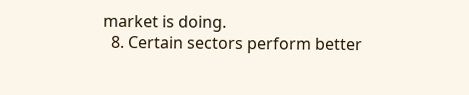market is doing.
  8. Certain sectors perform better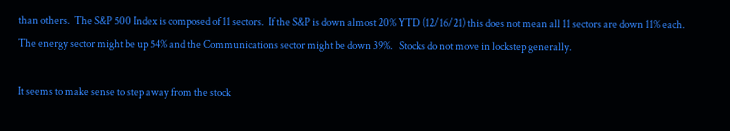than others.  The S&P 500 Index is composed of 11 sectors.  If the S&P is down almost 20% YTD (12/16/21) this does not mean all 11 sectors are down 11% each.  The energy sector might be up 54% and the Communications sector might be down 39%.   Stocks do not move in lockstep generally.

It seems to make sense to step away from the stock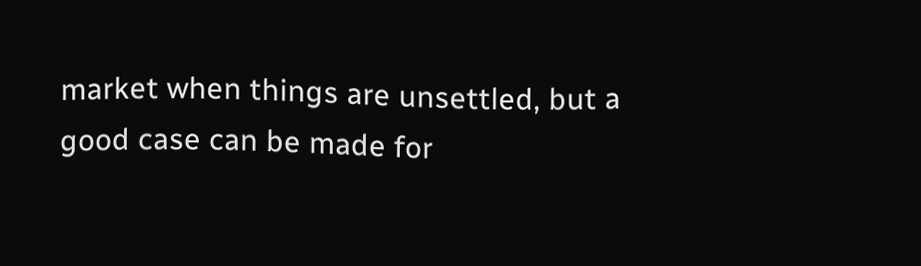market when things are unsettled, but a good case can be made for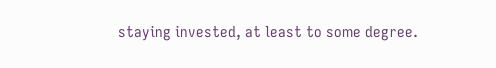staying invested, at least to some degree.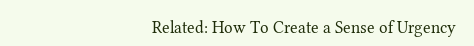Related: How To Create a Sense of Urgency